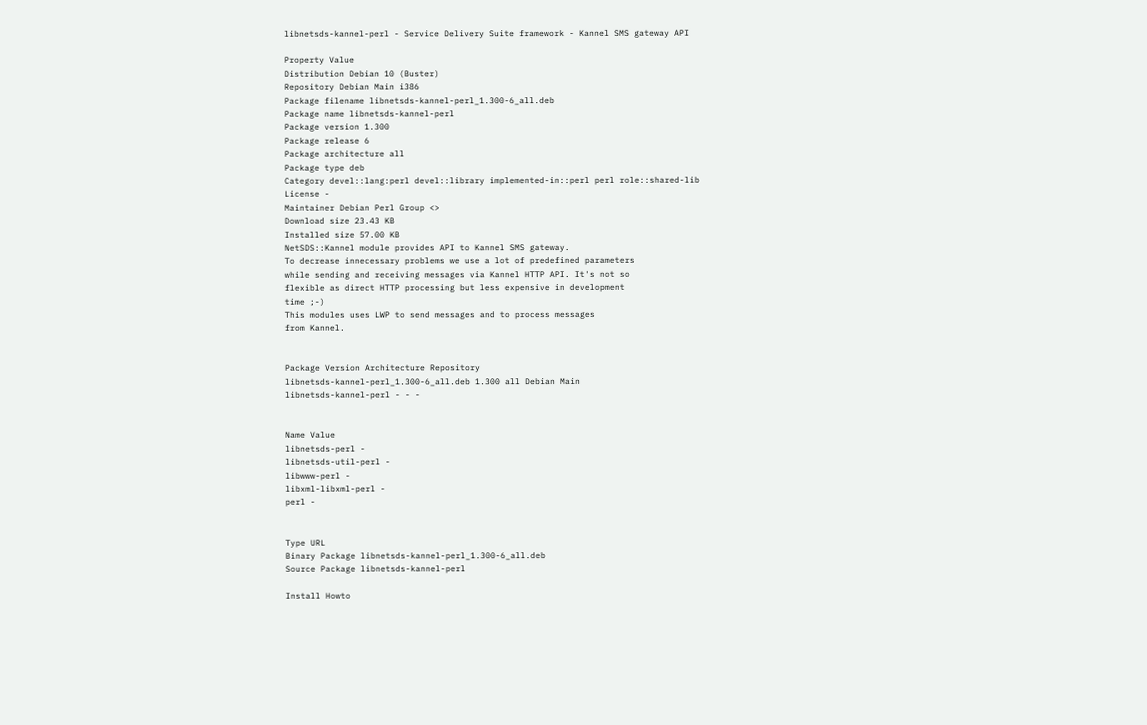libnetsds-kannel-perl - Service Delivery Suite framework - Kannel SMS gateway API

Property Value
Distribution Debian 10 (Buster)
Repository Debian Main i386
Package filename libnetsds-kannel-perl_1.300-6_all.deb
Package name libnetsds-kannel-perl
Package version 1.300
Package release 6
Package architecture all
Package type deb
Category devel::lang:perl devel::library implemented-in::perl perl role::shared-lib
License -
Maintainer Debian Perl Group <>
Download size 23.43 KB
Installed size 57.00 KB
NetSDS::Kannel module provides API to Kannel SMS gateway.
To decrease innecessary problems we use a lot of predefined parameters
while sending and receiving messages via Kannel HTTP API. It's not so
flexible as direct HTTP processing but less expensive in development
time ;-)
This modules uses LWP to send messages and to process messages
from Kannel.


Package Version Architecture Repository
libnetsds-kannel-perl_1.300-6_all.deb 1.300 all Debian Main
libnetsds-kannel-perl - - -


Name Value
libnetsds-perl -
libnetsds-util-perl -
libwww-perl -
libxml-libxml-perl -
perl -


Type URL
Binary Package libnetsds-kannel-perl_1.300-6_all.deb
Source Package libnetsds-kannel-perl

Install Howto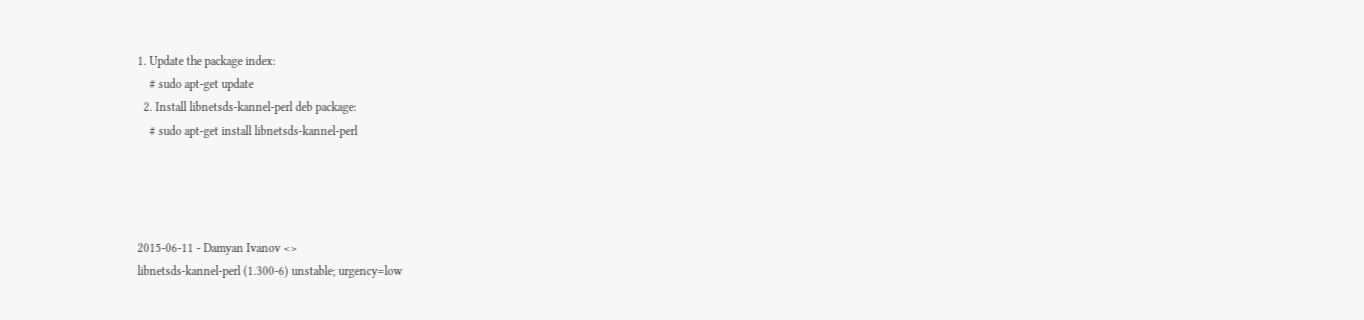1. Update the package index:
    # sudo apt-get update
  2. Install libnetsds-kannel-perl deb package:
    # sudo apt-get install libnetsds-kannel-perl




2015-06-11 - Damyan Ivanov <>
libnetsds-kannel-perl (1.300-6) unstable; urgency=low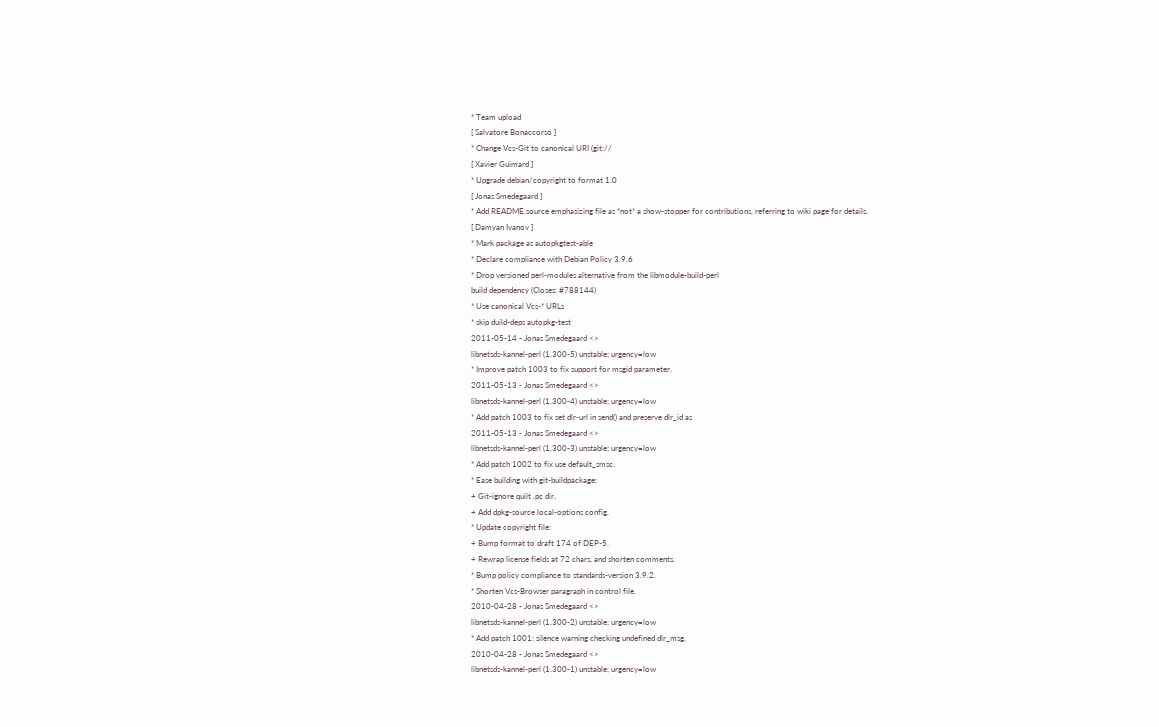* Team upload
[ Salvatore Bonaccorso ]
* Change Vcs-Git to canonical URI (git://
[ Xavier Guimard ]
* Upgrade debian/copyright to format 1.0
[ Jonas Smedegaard ]
* Add README.source emphasizing file as *not* a show-stopper for contributions, referring to wiki page for details.
[ Damyan Ivanov ]
* Mark package as autopkgtest-able
* Declare compliance with Debian Policy 3.9.6
* Drop versioned perl-modules alternative from the libmodule-build-perl
build dependency (Closes: #788144)
* Use canonical Vcs-* URLs
* skip duild-deps autopkg-test
2011-05-14 - Jonas Smedegaard <>
libnetsds-kannel-perl (1.300-5) unstable; urgency=low
* Improve patch 1003 to fix support for msgid parameter.
2011-05-13 - Jonas Smedegaard <>
libnetsds-kannel-perl (1.300-4) unstable; urgency=low
* Add patch 1003 to fix set dlr-url in send() and preserve dlr_id as
2011-05-13 - Jonas Smedegaard <>
libnetsds-kannel-perl (1.300-3) unstable; urgency=low
* Add patch 1002 to fix use default_smsc.
* Ease building with git-buildpackage:
+ Git-ignore quilt .pc dir.
+ Add dpkg-source local-options config.
* Update copyright file:
+ Bump format to draft 174 of DEP-5.
+ Rewrap license fields at 72 chars, and shorten comments.
* Bump policy compliance to standards-version 3.9.2.
* Shorten Vcs-Browser paragraph in control file.
2010-04-28 - Jonas Smedegaard <>
libnetsds-kannel-perl (1.300-2) unstable; urgency=low
* Add patch 1001: silence warning checking undefined dlr_msg.
2010-04-28 - Jonas Smedegaard <>
libnetsds-kannel-perl (1.300-1) unstable; urgency=low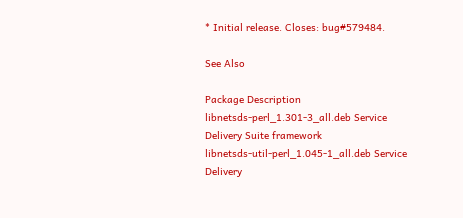* Initial release. Closes: bug#579484.

See Also

Package Description
libnetsds-perl_1.301-3_all.deb Service Delivery Suite framework
libnetsds-util-perl_1.045-1_all.deb Service Delivery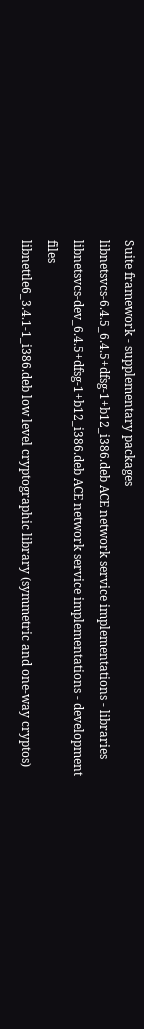Suite framework - supplementary packages
libnetsvcs-6.4.5_6.4.5+dfsg-1+b12_i386.deb ACE network service implementations - libraries
libnetsvcs-dev_6.4.5+dfsg-1+b12_i386.deb ACE network service implementations - development files
libnettle6_3.4.1-1_i386.deb low level cryptographic library (symmetric and one-way cryptos)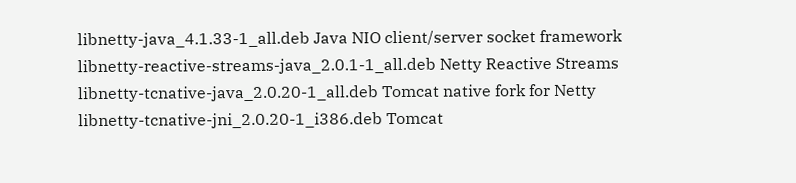libnetty-java_4.1.33-1_all.deb Java NIO client/server socket framework
libnetty-reactive-streams-java_2.0.1-1_all.deb Netty Reactive Streams
libnetty-tcnative-java_2.0.20-1_all.deb Tomcat native fork for Netty
libnetty-tcnative-jni_2.0.20-1_i386.deb Tomcat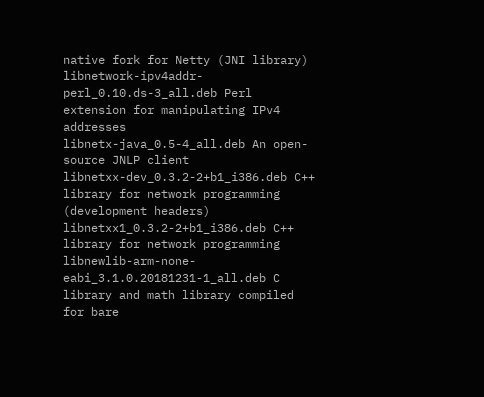native fork for Netty (JNI library)
libnetwork-ipv4addr-perl_0.10.ds-3_all.deb Perl extension for manipulating IPv4 addresses
libnetx-java_0.5-4_all.deb An open-source JNLP client
libnetxx-dev_0.3.2-2+b1_i386.deb C++ library for network programming (development headers)
libnetxx1_0.3.2-2+b1_i386.deb C++ library for network programming
libnewlib-arm-none-eabi_3.1.0.20181231-1_all.deb C library and math library compiled for bare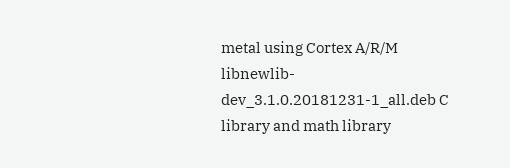metal using Cortex A/R/M
libnewlib-dev_3.1.0.20181231-1_all.deb C library and math library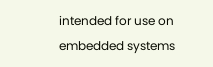intended for use on embedded systems